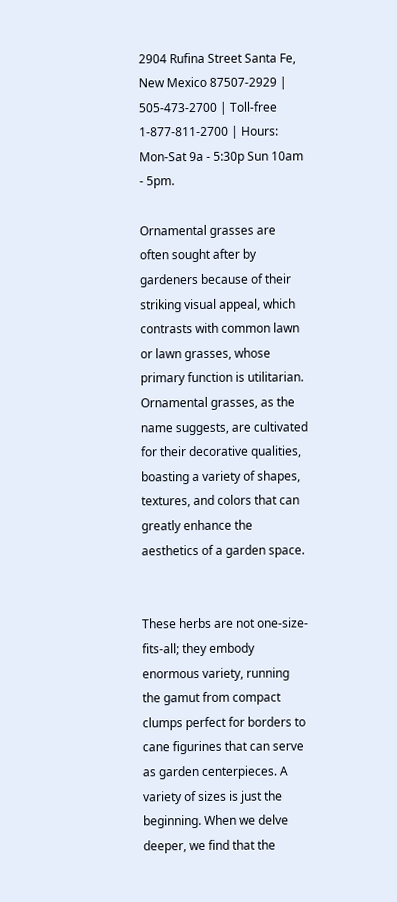2904 Rufina Street Santa Fe, New Mexico 87507-2929 | 505-473-2700 | Toll-free 1-877-811-2700 | Hours: Mon-Sat 9a - 5:30p Sun 10am - 5pm.

Ornamental grasses are often sought after by gardeners because of their striking visual appeal, which contrasts with common lawn or lawn grasses, whose primary function is utilitarian. Ornamental grasses, as the name suggests, are cultivated for their decorative qualities, boasting a variety of shapes, textures, and colors that can greatly enhance the aesthetics of a garden space.


These herbs are not one-size-fits-all; they embody enormous variety, running the gamut from compact clumps perfect for borders to cane figurines that can serve as garden centerpieces. A variety of sizes is just the beginning. When we delve deeper, we find that the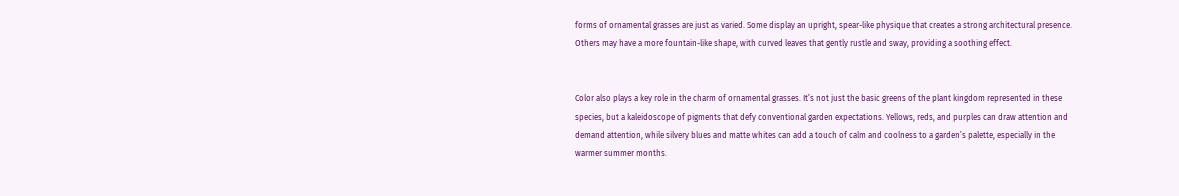forms of ornamental grasses are just as varied. Some display an upright, spear-like physique that creates a strong architectural presence. Others may have a more fountain-like shape, with curved leaves that gently rustle and sway, providing a soothing effect.


Color also plays a key role in the charm of ornamental grasses. It’s not just the basic greens of the plant kingdom represented in these species, but a kaleidoscope of pigments that defy conventional garden expectations. Yellows, reds, and purples can draw attention and demand attention, while silvery blues and matte whites can add a touch of calm and coolness to a garden’s palette, especially in the warmer summer months.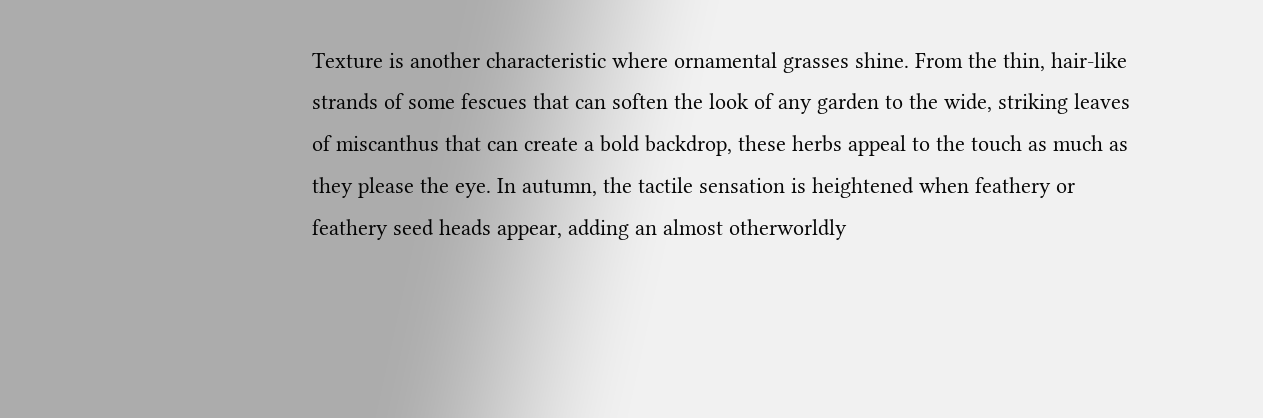Texture is another characteristic where ornamental grasses shine. From the thin, hair-like strands of some fescues that can soften the look of any garden to the wide, striking leaves of miscanthus that can create a bold backdrop, these herbs appeal to the touch as much as they please the eye. In autumn, the tactile sensation is heightened when feathery or feathery seed heads appear, adding an almost otherworldly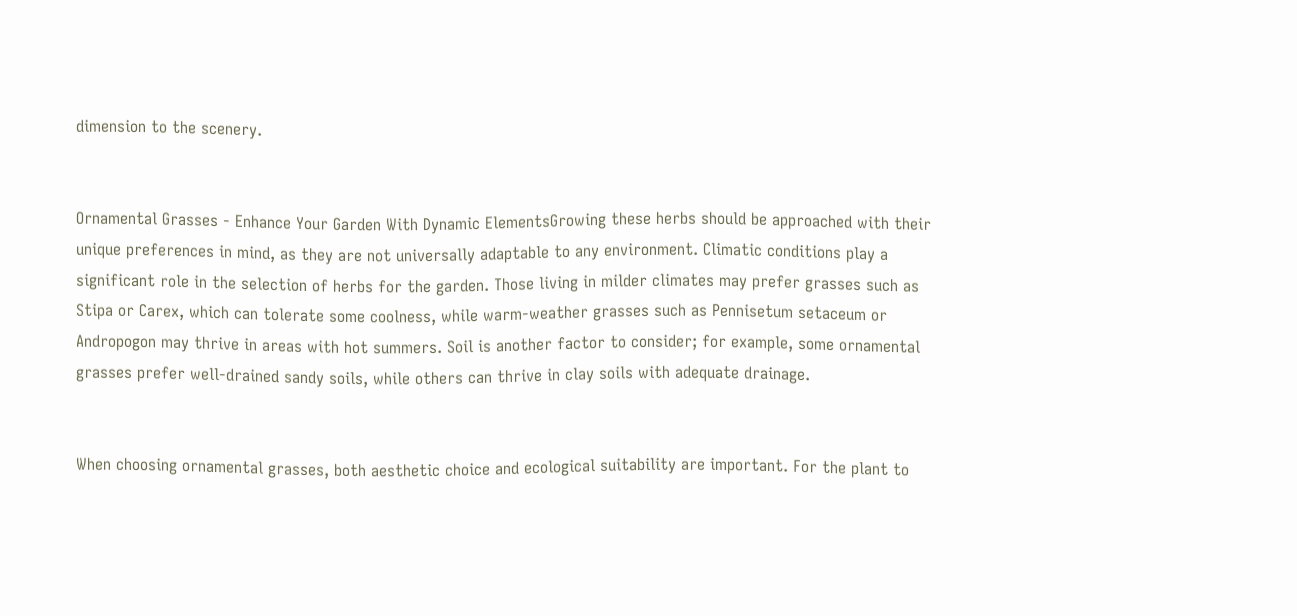dimension to the scenery.


Ornamental Grasses - Enhance Your Garden With Dynamic ElementsGrowing these herbs should be approached with their unique preferences in mind, as they are not universally adaptable to any environment. Climatic conditions play a significant role in the selection of herbs for the garden. Those living in milder climates may prefer grasses such as Stipa or Carex, which can tolerate some coolness, while warm-weather grasses such as Pennisetum setaceum or Andropogon may thrive in areas with hot summers. Soil is another factor to consider; for example, some ornamental grasses prefer well-drained sandy soils, while others can thrive in clay soils with adequate drainage.


When choosing ornamental grasses, both aesthetic choice and ecological suitability are important. For the plant to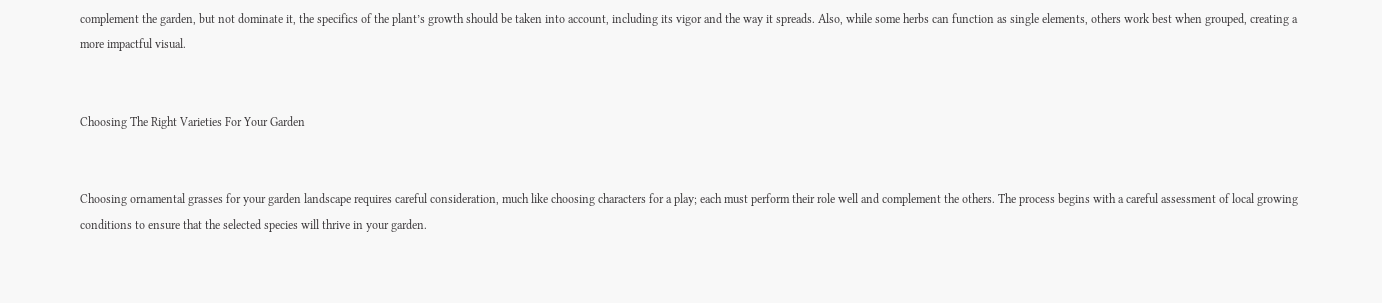complement the garden, but not dominate it, the specifics of the plant’s growth should be taken into account, including its vigor and the way it spreads. Also, while some herbs can function as single elements, others work best when grouped, creating a more impactful visual.


Choosing The Right Varieties For Your Garden


Choosing ornamental grasses for your garden landscape requires careful consideration, much like choosing characters for a play; each must perform their role well and complement the others. The process begins with a careful assessment of local growing conditions to ensure that the selected species will thrive in your garden.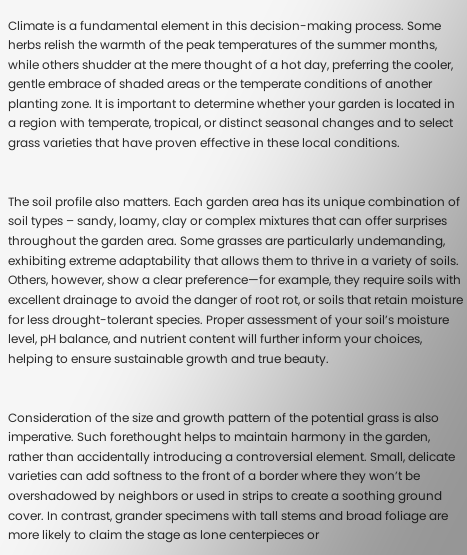Climate is a fundamental element in this decision-making process. Some herbs relish the warmth of the peak temperatures of the summer months, while others shudder at the mere thought of a hot day, preferring the cooler, gentle embrace of shaded areas or the temperate conditions of another planting zone. It is important to determine whether your garden is located in a region with temperate, tropical, or distinct seasonal changes and to select grass varieties that have proven effective in these local conditions.


The soil profile also matters. Each garden area has its unique combination of soil types – sandy, loamy, clay or complex mixtures that can offer surprises throughout the garden area. Some grasses are particularly undemanding, exhibiting extreme adaptability that allows them to thrive in a variety of soils. Others, however, show a clear preference—for example, they require soils with excellent drainage to avoid the danger of root rot, or soils that retain moisture for less drought-tolerant species. Proper assessment of your soil’s moisture level, pH balance, and nutrient content will further inform your choices, helping to ensure sustainable growth and true beauty.


Consideration of the size and growth pattern of the potential grass is also imperative. Such forethought helps to maintain harmony in the garden, rather than accidentally introducing a controversial element. Small, delicate varieties can add softness to the front of a border where they won’t be overshadowed by neighbors or used in strips to create a soothing ground cover. In contrast, grander specimens with tall stems and broad foliage are more likely to claim the stage as lone centerpieces or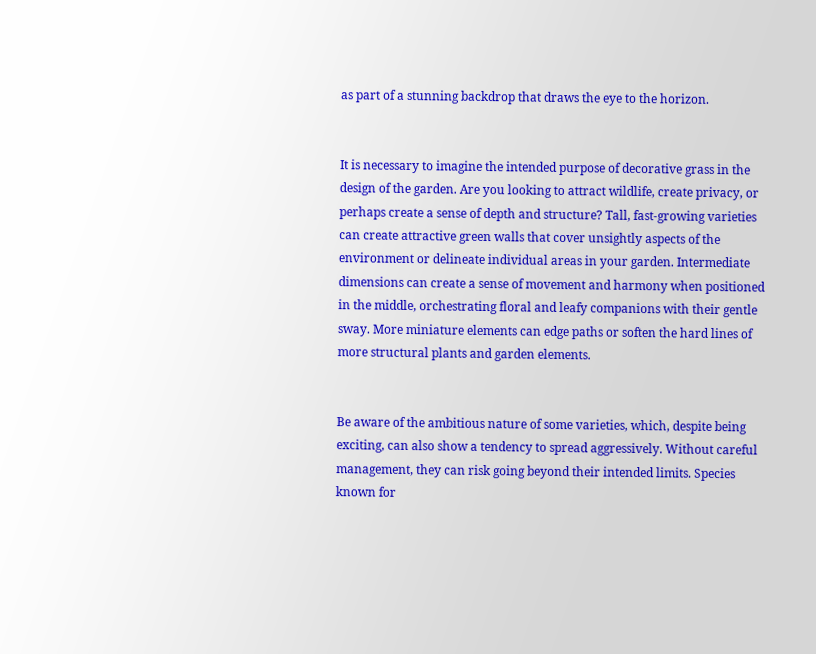as part of a stunning backdrop that draws the eye to the horizon.


It is necessary to imagine the intended purpose of decorative grass in the design of the garden. Are you looking to attract wildlife, create privacy, or perhaps create a sense of depth and structure? Tall, fast-growing varieties can create attractive green walls that cover unsightly aspects of the environment or delineate individual areas in your garden. Intermediate dimensions can create a sense of movement and harmony when positioned in the middle, orchestrating floral and leafy companions with their gentle sway. More miniature elements can edge paths or soften the hard lines of more structural plants and garden elements.


Be aware of the ambitious nature of some varieties, which, despite being exciting, can also show a tendency to spread aggressively. Without careful management, they can risk going beyond their intended limits. Species known for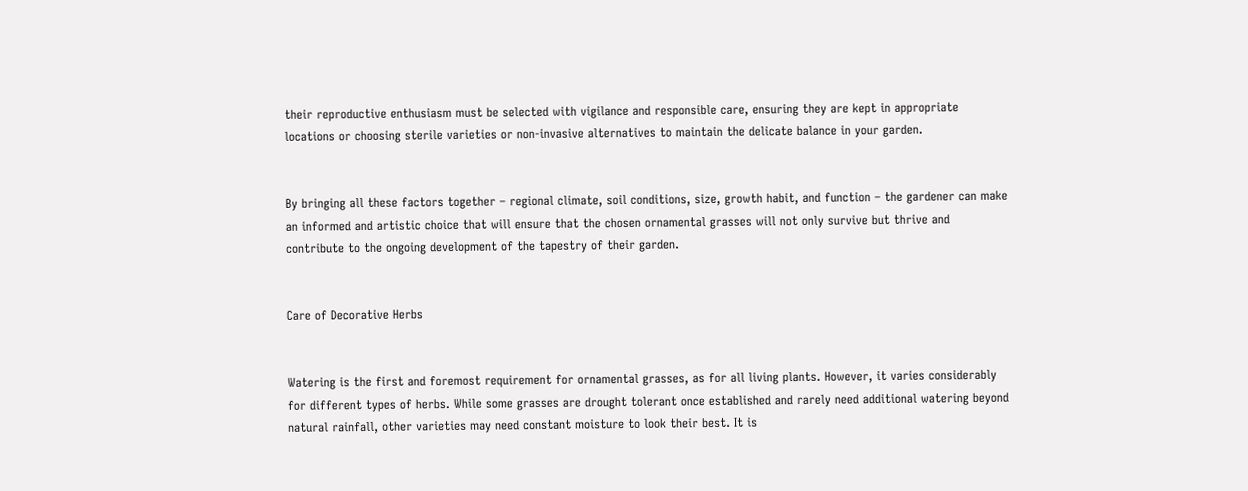their reproductive enthusiasm must be selected with vigilance and responsible care, ensuring they are kept in appropriate locations or choosing sterile varieties or non-invasive alternatives to maintain the delicate balance in your garden.


By bringing all these factors together – regional climate, soil conditions, size, growth habit, and function – the gardener can make an informed and artistic choice that will ensure that the chosen ornamental grasses will not only survive but thrive and contribute to the ongoing development of the tapestry of their garden.


Care of Decorative Herbs


Watering is the first and foremost requirement for ornamental grasses, as for all living plants. However, it varies considerably for different types of herbs. While some grasses are drought tolerant once established and rarely need additional watering beyond natural rainfall, other varieties may need constant moisture to look their best. It is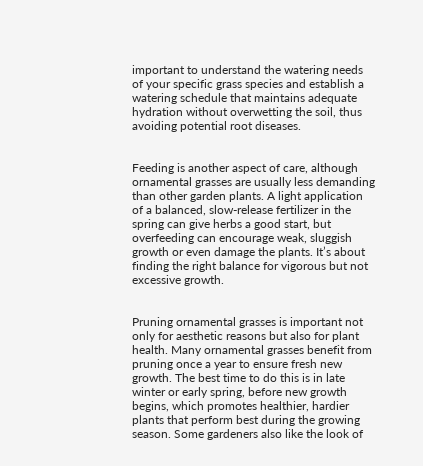important to understand the watering needs of your specific grass species and establish a watering schedule that maintains adequate hydration without overwetting the soil, thus avoiding potential root diseases.


Feeding is another aspect of care, although ornamental grasses are usually less demanding than other garden plants. A light application of a balanced, slow-release fertilizer in the spring can give herbs a good start, but overfeeding can encourage weak, sluggish growth or even damage the plants. It’s about finding the right balance for vigorous but not excessive growth.


Pruning ornamental grasses is important not only for aesthetic reasons but also for plant health. Many ornamental grasses benefit from pruning once a year to ensure fresh new growth. The best time to do this is in late winter or early spring, before new growth begins, which promotes healthier, hardier plants that perform best during the growing season. Some gardeners also like the look of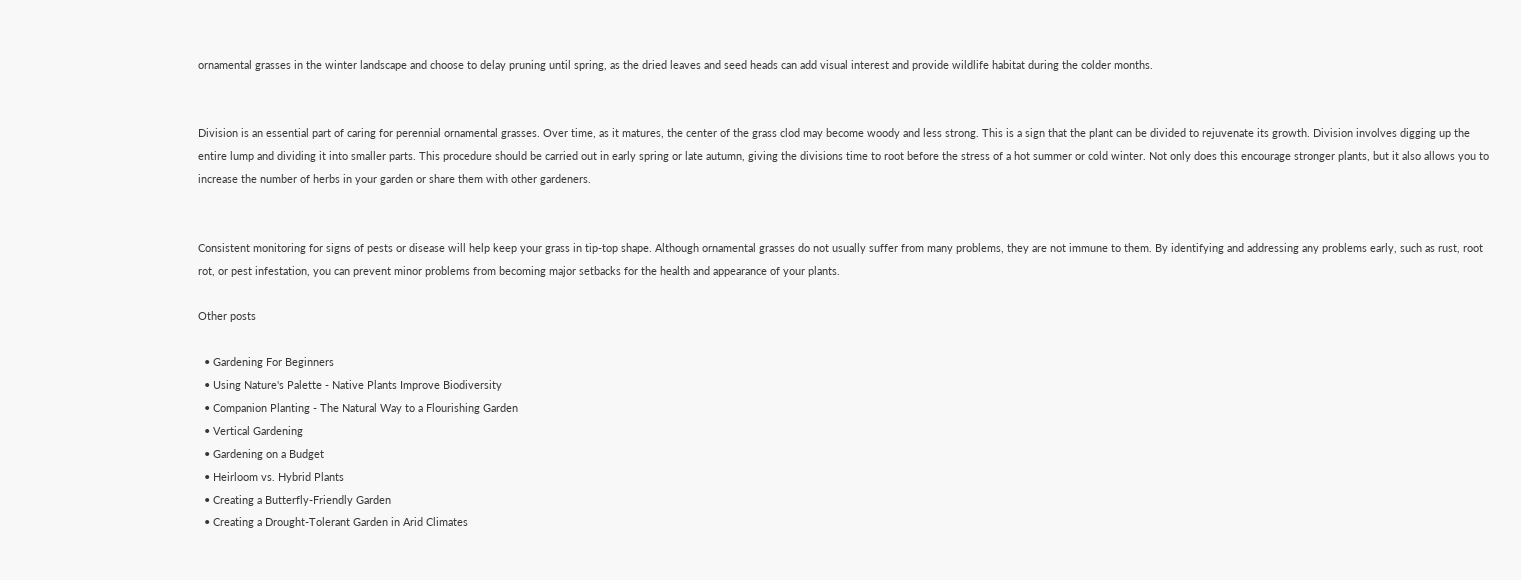ornamental grasses in the winter landscape and choose to delay pruning until spring, as the dried leaves and seed heads can add visual interest and provide wildlife habitat during the colder months.


Division is an essential part of caring for perennial ornamental grasses. Over time, as it matures, the center of the grass clod may become woody and less strong. This is a sign that the plant can be divided to rejuvenate its growth. Division involves digging up the entire lump and dividing it into smaller parts. This procedure should be carried out in early spring or late autumn, giving the divisions time to root before the stress of a hot summer or cold winter. Not only does this encourage stronger plants, but it also allows you to increase the number of herbs in your garden or share them with other gardeners.


Consistent monitoring for signs of pests or disease will help keep your grass in tip-top shape. Although ornamental grasses do not usually suffer from many problems, they are not immune to them. By identifying and addressing any problems early, such as rust, root rot, or pest infestation, you can prevent minor problems from becoming major setbacks for the health and appearance of your plants.

Other posts

  • Gardening For Beginners
  • Using Nature's Palette - Native Plants Improve Biodiversity
  • Companion Planting - The Natural Way to a Flourishing Garden
  • Vertical Gardening
  • Gardening on a Budget
  • Heirloom vs. Hybrid Plants
  • Creating a Butterfly-Friendly Garden
  • Creating a Drought-Tolerant Garden in Arid Climates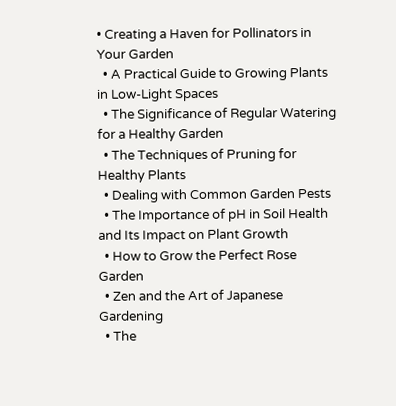• Creating a Haven for Pollinators in Your Garden
  • A Practical Guide to Growing Plants in Low-Light Spaces
  • The Significance of Regular Watering for a Healthy Garden
  • The Techniques of Pruning for Healthy Plants
  • Dealing with Common Garden Pests
  • The Importance of pH in Soil Health and Its Impact on Plant Growth
  • How to Grow the Perfect Rose Garden
  • Zen and the Art of Japanese Gardening
  • The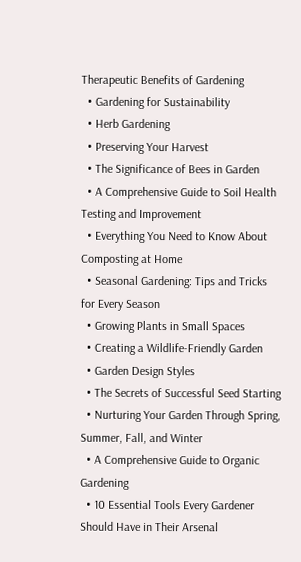Therapeutic Benefits of Gardening
  • Gardening for Sustainability
  • Herb Gardening
  • Preserving Your Harvest
  • The Significance of Bees in Garden
  • A Comprehensive Guide to Soil Health Testing and Improvement
  • Everything You Need to Know About Composting at Home
  • Seasonal Gardening: Tips and Tricks for Every Season
  • Growing Plants in Small Spaces
  • Creating a Wildlife-Friendly Garden
  • Garden Design Styles
  • The Secrets of Successful Seed Starting
  • Nurturing Your Garden Through Spring, Summer, Fall, and Winter
  • A Comprehensive Guide to Organic Gardening
  • 10 Essential Tools Every Gardener Should Have in Their Arsenal